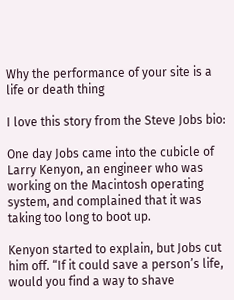Why the performance of your site is a life or death thing

I love this story from the Steve Jobs bio:

One day Jobs came into the cubicle of Larry Kenyon, an engineer who was working on the Macintosh operating system, and complained that it was taking too long to boot up.

Kenyon started to explain, but Jobs cut him off. “If it could save a person’s life, would you find a way to shave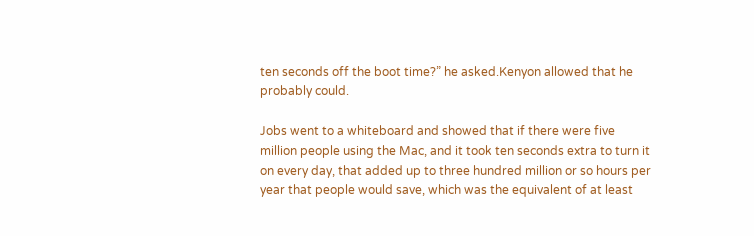ten seconds off the boot time?” he asked.Kenyon allowed that he probably could.

Jobs went to a whiteboard and showed that if there were five million people using the Mac, and it took ten seconds extra to turn it on every day, that added up to three hundred million or so hours per year that people would save, which was the equivalent of at least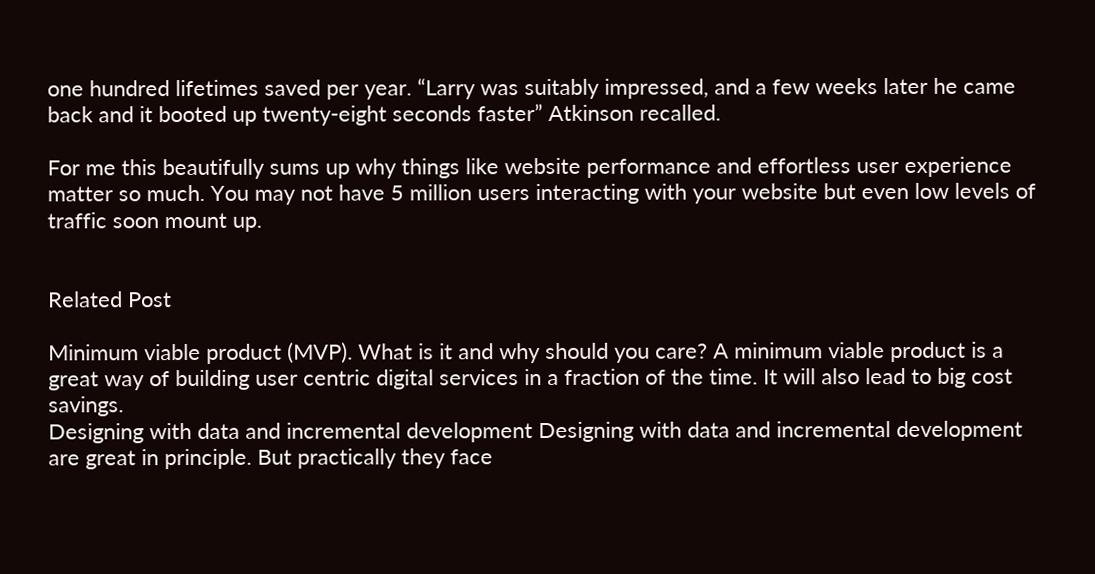one hundred lifetimes saved per year. “Larry was suitably impressed, and a few weeks later he came back and it booted up twenty-eight seconds faster” Atkinson recalled.

For me this beautifully sums up why things like website performance and effortless user experience matter so much. You may not have 5 million users interacting with your website but even low levels of traffic soon mount up.


Related Post

Minimum viable product (MVP). What is it and why should you care? A minimum viable product is a great way of building user centric digital services in a fraction of the time. It will also lead to big cost savings.
Designing with data and incremental development Designing with data and incremental development are great in principle. But practically they face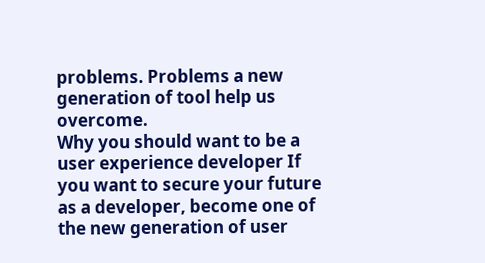problems. Problems a new generation of tool help us overcome.
Why you should want to be a user experience developer If you want to secure your future as a developer, become one of the new generation of user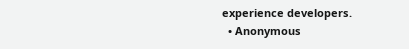experience developers.
  • Anonymous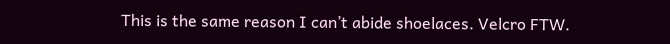This is the same reason I can’t abide shoelaces. Velcro FTW.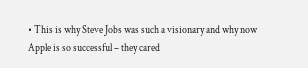• This is why Steve Jobs was such a visionary and why now Apple is so successful – they cared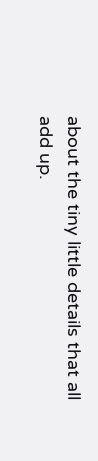about the tiny little details that all add up.